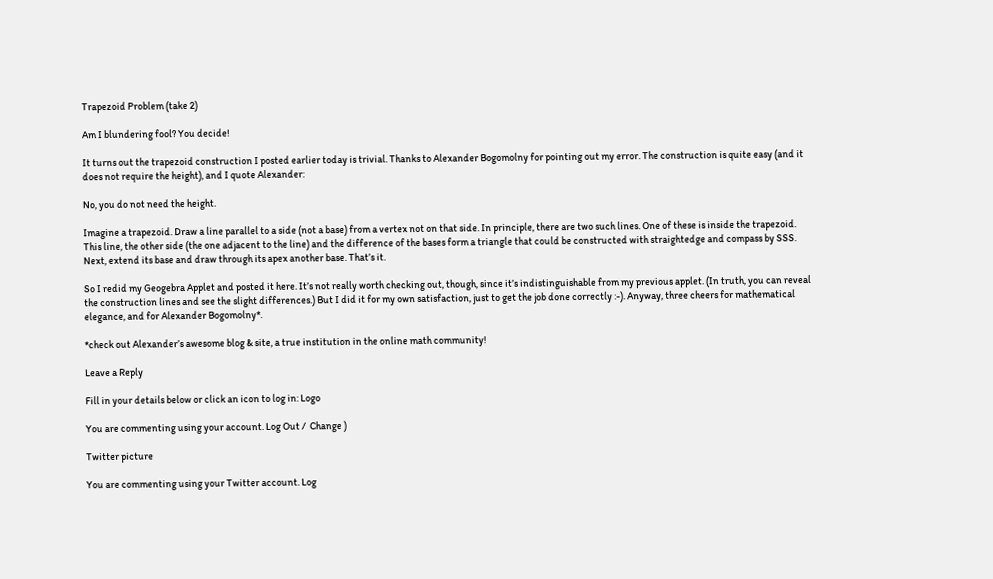Trapezoid Problem (take 2)

Am I blundering fool? You decide!

It turns out the trapezoid construction I posted earlier today is trivial. Thanks to Alexander Bogomolny for pointing out my error. The construction is quite easy (and it does not require the height), and I quote Alexander:

No, you do not need the height.

Imagine a trapezoid. Draw a line parallel to a side (not a base) from a vertex not on that side. In principle, there are two such lines. One of these is inside the trapezoid. This line, the other side (the one adjacent to the line) and the difference of the bases form a triangle that could be constructed with straightedge and compass by SSS. Next, extend its base and draw through its apex another base. That’s it.

So I redid my Geogebra Applet and posted it here. It’s not really worth checking out, though, since it’s indistinguishable from my previous applet. (In truth, you can reveal the construction lines and see the slight differences.) But I did it for my own satisfaction, just to get the job done correctly :-). Anyway, three cheers for mathematical elegance, and for Alexander Bogomolny*.

*check out Alexander’s awesome blog & site, a true institution in the online math community!

Leave a Reply

Fill in your details below or click an icon to log in: Logo

You are commenting using your account. Log Out /  Change )

Twitter picture

You are commenting using your Twitter account. Log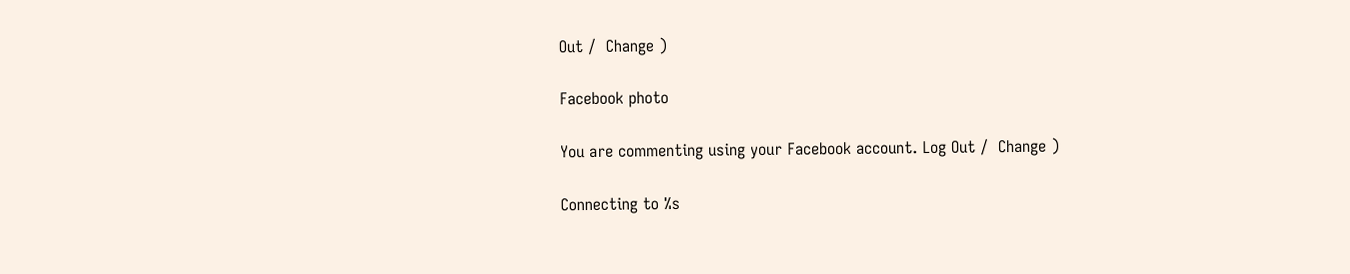Out /  Change )

Facebook photo

You are commenting using your Facebook account. Log Out /  Change )

Connecting to %s